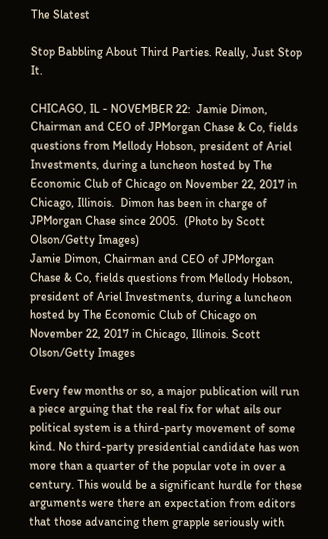The Slatest

Stop Babbling About Third Parties. Really, Just Stop It.

CHICAGO, IL - NOVEMBER 22:  Jamie Dimon, Chairman and CEO of JPMorgan Chase & Co, fields questions from Mellody Hobson, president of Ariel Investments, during a luncheon hosted by The Economic Club of Chicago on November 22, 2017 in Chicago, Illinois.  Dimon has been in charge of JPMorgan Chase since 2005.  (Photo by Scott Olson/Getty Images)
Jamie Dimon, Chairman and CEO of JPMorgan Chase & Co, fields questions from Mellody Hobson, president of Ariel Investments, during a luncheon hosted by The Economic Club of Chicago on November 22, 2017 in Chicago, Illinois. Scott Olson/Getty Images

Every few months or so, a major publication will run a piece arguing that the real fix for what ails our political system is a third-party movement of some kind. No third-party presidential candidate has won more than a quarter of the popular vote in over a century. This would be a significant hurdle for these arguments were there an expectation from editors that those advancing them grapple seriously with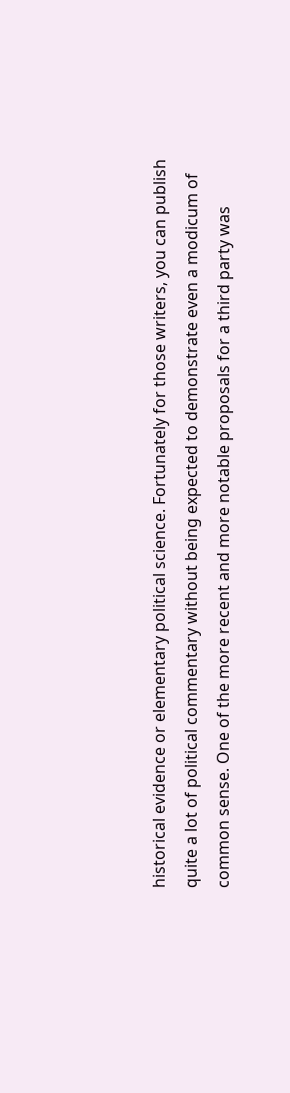historical evidence or elementary political science. Fortunately for those writers, you can publish quite a lot of political commentary without being expected to demonstrate even a modicum of common sense. One of the more recent and more notable proposals for a third party was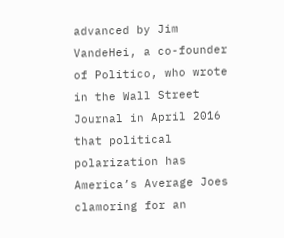advanced by Jim VandeHei, a co-founder of Politico, who wrote in the Wall Street Journal in April 2016 that political polarization has America’s Average Joes clamoring for an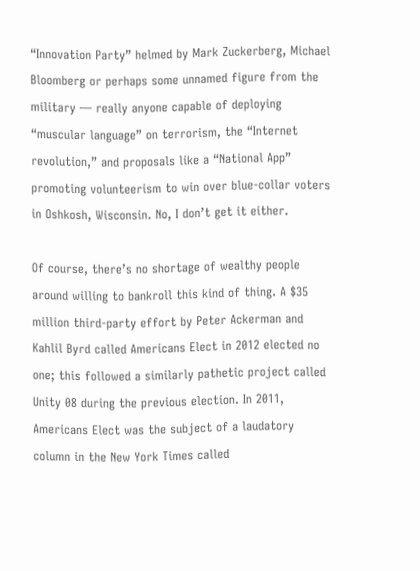“Innovation Party” helmed by Mark Zuckerberg, Michael Bloomberg or perhaps some unnamed figure from the military — really anyone capable of deploying “muscular language” on terrorism, the “Internet revolution,” and proposals like a “National App” promoting volunteerism to win over blue-collar voters in Oshkosh, Wisconsin. No, I don’t get it either.

Of course, there’s no shortage of wealthy people around willing to bankroll this kind of thing. A $35 million third-party effort by Peter Ackerman and Kahlil Byrd called Americans Elect in 2012 elected no one; this followed a similarly pathetic project called Unity 08 during the previous election. In 2011, Americans Elect was the subject of a laudatory column in the New York Times called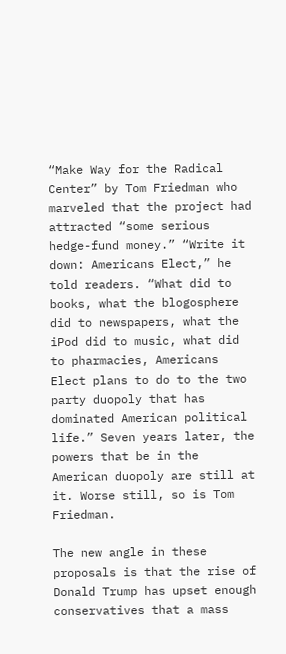“Make Way for the Radical Center” by Tom Friedman who marveled that the project had attracted “some serious hedge-fund money.” “Write it down: Americans Elect,” he told readers. “What did to books, what the blogosphere did to newspapers, what the iPod did to music, what did to pharmacies, Americans Elect plans to do to the two party duopoly that has dominated American political life.” Seven years later, the powers that be in the American duopoly are still at it. Worse still, so is Tom Friedman.

The new angle in these proposals is that the rise of Donald Trump has upset enough conservatives that a mass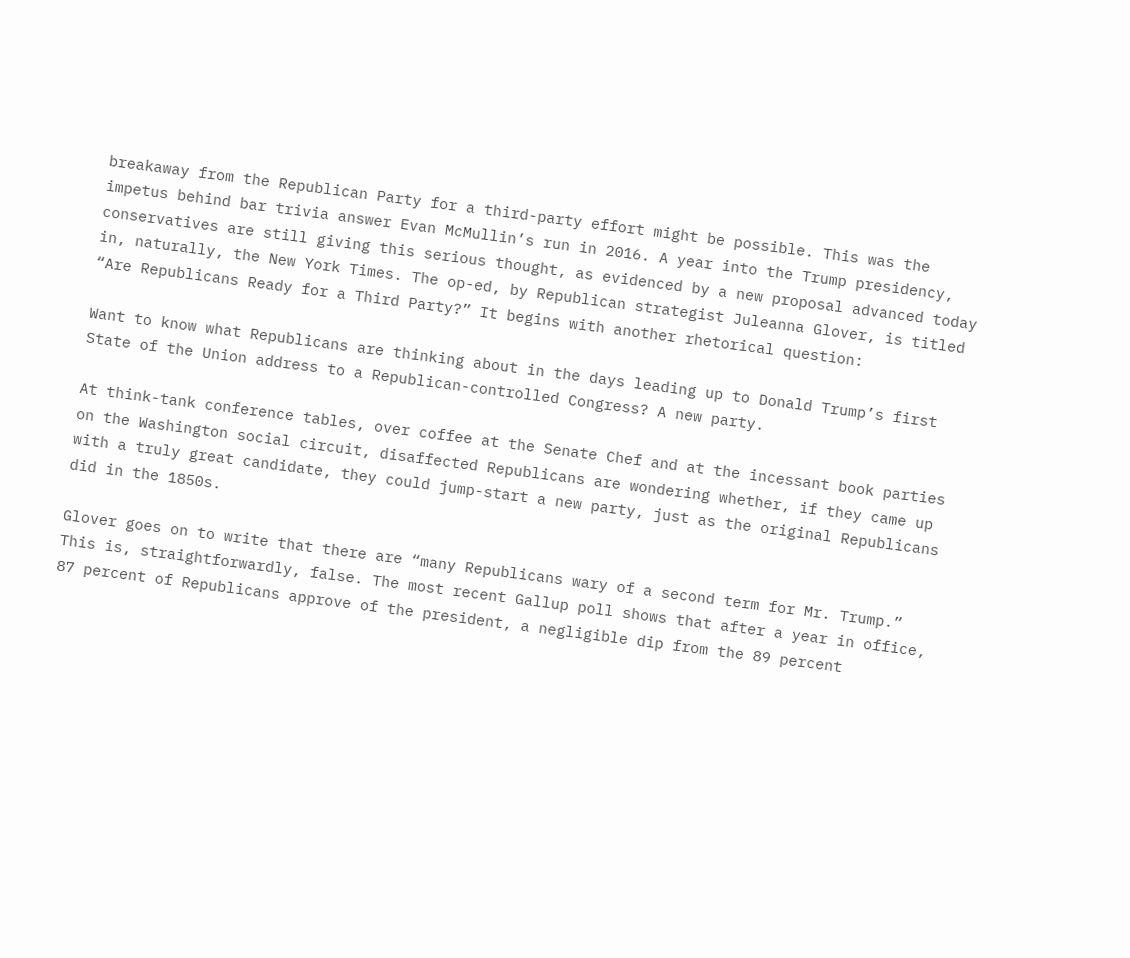breakaway from the Republican Party for a third-party effort might be possible. This was the impetus behind bar trivia answer Evan McMullin’s run in 2016. A year into the Trump presidency, conservatives are still giving this serious thought, as evidenced by a new proposal advanced today in, naturally, the New York Times. The op-ed, by Republican strategist Juleanna Glover, is titled “Are Republicans Ready for a Third Party?” It begins with another rhetorical question:

Want to know what Republicans are thinking about in the days leading up to Donald Trump’s first State of the Union address to a Republican-controlled Congress? A new party.

At think-tank conference tables, over coffee at the Senate Chef and at the incessant book parties on the Washington social circuit, disaffected Republicans are wondering whether, if they came up with a truly great candidate, they could jump-start a new party, just as the original Republicans did in the 1850s.

Glover goes on to write that there are “many Republicans wary of a second term for Mr. Trump.” This is, straightforwardly, false. The most recent Gallup poll shows that after a year in office, 87 percent of Republicans approve of the president, a negligible dip from the 89 percent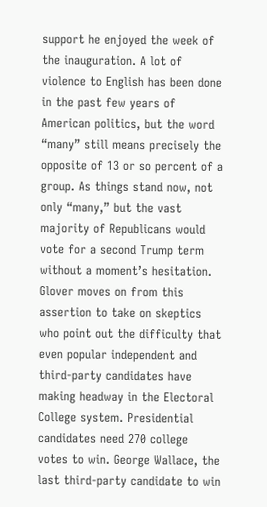support he enjoyed the week of the inauguration. A lot of violence to English has been done in the past few years of American politics, but the word “many” still means precisely the opposite of 13 or so percent of a group. As things stand now, not only “many,” but the vast majority of Republicans would vote for a second Trump term without a moment’s hesitation. Glover moves on from this assertion to take on skeptics who point out the difficulty that even popular independent and third-party candidates have making headway in the Electoral College system. Presidential candidates need 270 college votes to win. George Wallace, the last third-party candidate to win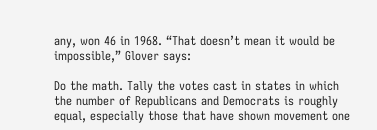any, won 46 in 1968. “That doesn’t mean it would be impossible,” Glover says:

Do the math. Tally the votes cast in states in which the number of Republicans and Democrats is roughly equal, especially those that have shown movement one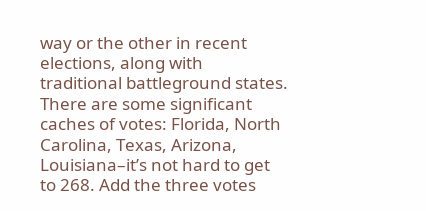way or the other in recent elections, along with traditional battleground states. There are some significant caches of votes: Florida, North Carolina, Texas, Arizona, Louisiana–it’s not hard to get to 268. Add the three votes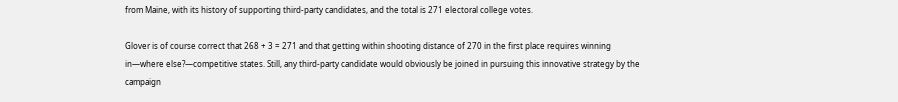from Maine, with its history of supporting third-party candidates, and the total is 271 electoral college votes.

Glover is of course correct that 268 + 3 = 271 and that getting within shooting distance of 270 in the first place requires winning in—where else?—competitive states. Still, any third-party candidate would obviously be joined in pursuing this innovative strategy by the campaign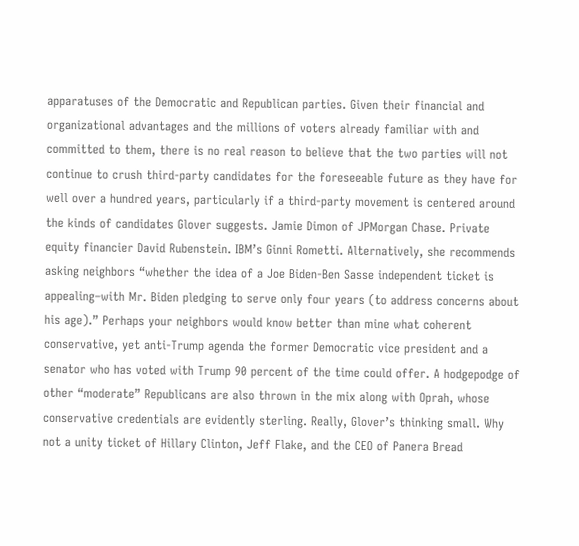apparatuses of the Democratic and Republican parties. Given their financial and organizational advantages and the millions of voters already familiar with and committed to them, there is no real reason to believe that the two parties will not continue to crush third-party candidates for the foreseeable future as they have for well over a hundred years, particularly if a third-party movement is centered around the kinds of candidates Glover suggests. Jamie Dimon of JPMorgan Chase. Private equity financier David Rubenstein. IBM’s Ginni Rometti. Alternatively, she recommends asking neighbors “whether the idea of a Joe Biden-Ben Sasse independent ticket is appealing–with Mr. Biden pledging to serve only four years (to address concerns about his age).” Perhaps your neighbors would know better than mine what coherent conservative, yet anti-Trump agenda the former Democratic vice president and a senator who has voted with Trump 90 percent of the time could offer. A hodgepodge of other “moderate” Republicans are also thrown in the mix along with Oprah, whose conservative credentials are evidently sterling. Really, Glover’s thinking small. Why not a unity ticket of Hillary Clinton, Jeff Flake, and the CEO of Panera Bread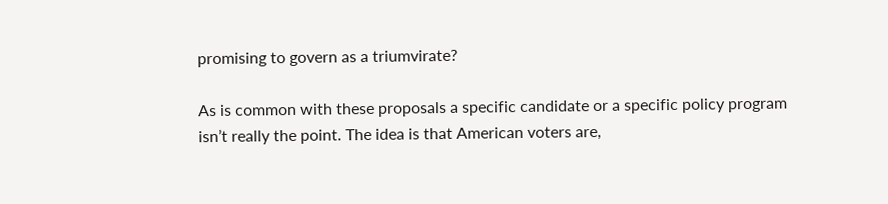promising to govern as a triumvirate?

As is common with these proposals a specific candidate or a specific policy program isn’t really the point. The idea is that American voters are,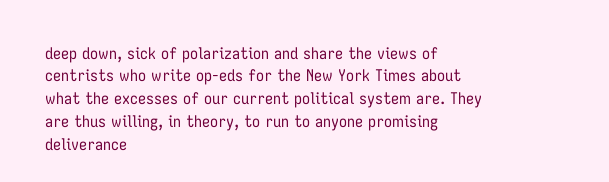deep down, sick of polarization and share the views of centrists who write op-eds for the New York Times about what the excesses of our current political system are. They are thus willing, in theory, to run to anyone promising deliverance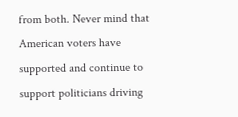from both. Never mind that American voters have supported and continue to support politicians driving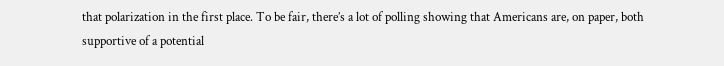that polarization in the first place. To be fair, there’s a lot of polling showing that Americans are, on paper, both supportive of a potential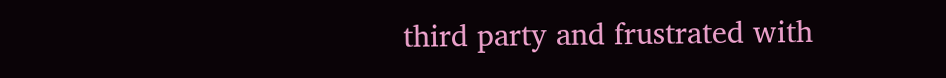third party and frustrated with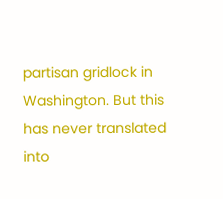partisan gridlock in Washington. But this has never translated into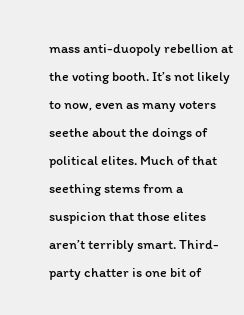mass anti-duopoly rebellion at the voting booth. It’s not likely to now, even as many voters seethe about the doings of political elites. Much of that seething stems from a suspicion that those elites aren’t terribly smart. Third-party chatter is one bit of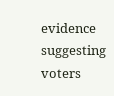evidence suggesting voters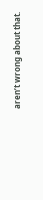aren’t wrong about that.